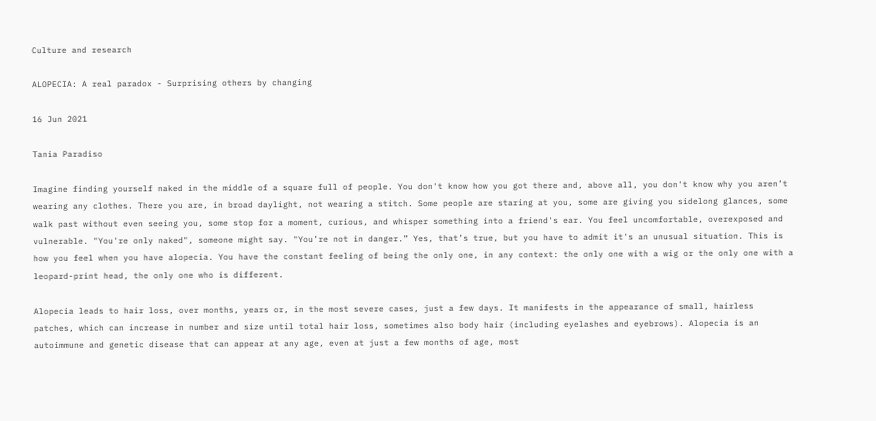Culture and research

ALOPECIA: A real paradox - Surprising others by changing

16 Jun 2021

Tania Paradiso

Imagine finding yourself naked in the middle of a square full of people. You don't know how you got there and, above all, you don't know why you aren’t wearing any clothes. There you are, in broad daylight, not wearing a stitch. Some people are staring at you, some are giving you sidelong glances, some walk past without even seeing you, some stop for a moment, curious, and whisper something into a friend's ear. You feel uncomfortable, overexposed and vulnerable. "You're only naked", someone might say. "You’re not in danger.” Yes, that’s true, but you have to admit it's an unusual situation. This is how you feel when you have alopecia. You have the constant feeling of being the only one, in any context: the only one with a wig or the only one with a leopard-print head, the only one who is different.

Alopecia leads to hair loss, over months, years or, in the most severe cases, just a few days. It manifests in the appearance of small, hairless patches, which can increase in number and size until total hair loss, sometimes also body hair (including eyelashes and eyebrows). Alopecia is an autoimmune and genetic disease that can appear at any age, even at just a few months of age, most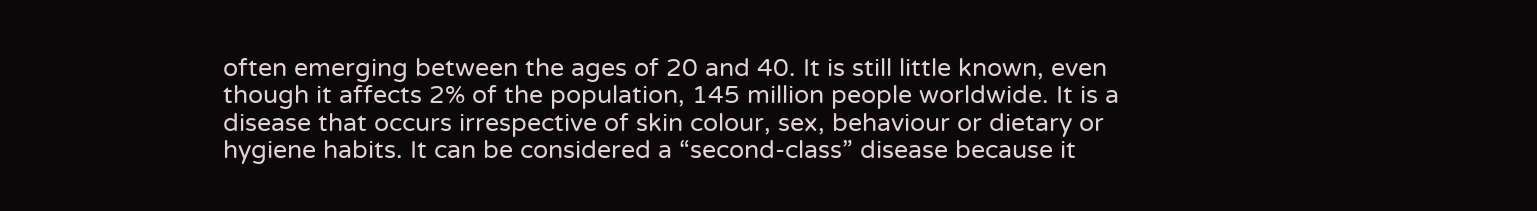often emerging between the ages of 20 and 40. It is still little known, even though it affects 2% of the population, 145 million people worldwide. It is a disease that occurs irrespective of skin colour, sex, behaviour or dietary or hygiene habits. It can be considered a “second-class” disease because it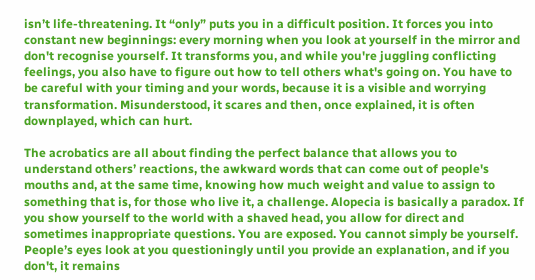isn’t life-threatening. It “only” puts you in a difficult position. It forces you into constant new beginnings: every morning when you look at yourself in the mirror and don't recognise yourself. It transforms you, and while you're juggling conflicting feelings, you also have to figure out how to tell others what's going on. You have to be careful with your timing and your words, because it is a visible and worrying transformation. Misunderstood, it scares and then, once explained, it is often downplayed, which can hurt.

The acrobatics are all about finding the perfect balance that allows you to understand others’ reactions, the awkward words that can come out of people's mouths and, at the same time, knowing how much weight and value to assign to something that is, for those who live it, a challenge. Alopecia is basically a paradox. If you show yourself to the world with a shaved head, you allow for direct and sometimes inappropriate questions. You are exposed. You cannot simply be yourself. People’s eyes look at you questioningly until you provide an explanation, and if you don't, it remains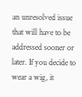an unresolved issue that will have to be addressed sooner or later. If you decide to wear a wig, it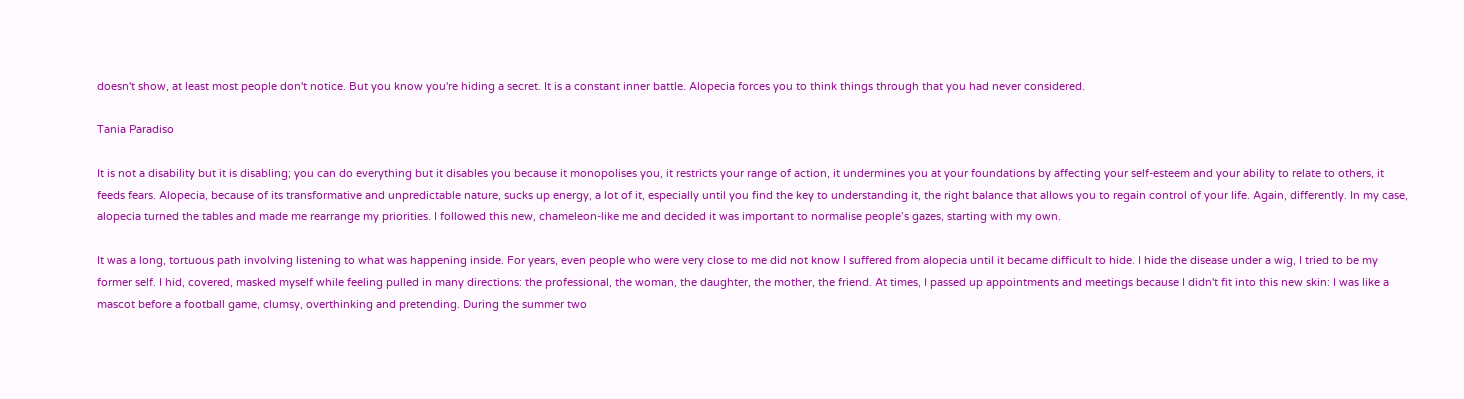doesn't show, at least most people don't notice. But you know you're hiding a secret. It is a constant inner battle. Alopecia forces you to think things through that you had never considered.

Tania Paradiso

It is not a disability but it is disabling; you can do everything but it disables you because it monopolises you, it restricts your range of action, it undermines you at your foundations by affecting your self-esteem and your ability to relate to others, it feeds fears. Alopecia, because of its transformative and unpredictable nature, sucks up energy, a lot of it, especially until you find the key to understanding it, the right balance that allows you to regain control of your life. Again, differently. In my case, alopecia turned the tables and made me rearrange my priorities. I followed this new, chameleon-like me and decided it was important to normalise people’s gazes, starting with my own.

It was a long, tortuous path involving listening to what was happening inside. For years, even people who were very close to me did not know I suffered from alopecia until it became difficult to hide. I hide the disease under a wig, I tried to be my former self. I hid, covered, masked myself while feeling pulled in many directions: the professional, the woman, the daughter, the mother, the friend. At times, I passed up appointments and meetings because I didn't fit into this new skin: I was like a mascot before a football game, clumsy, overthinking and pretending. During the summer two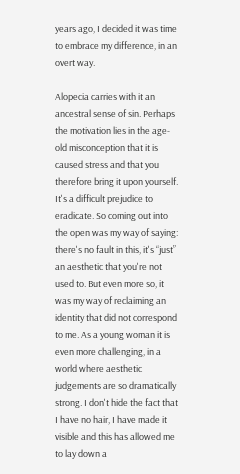years ago, I decided it was time to embrace my difference, in an overt way.

Alopecia carries with it an ancestral sense of sin. Perhaps the motivation lies in the age-old misconception that it is caused stress and that you therefore bring it upon yourself. It's a difficult prejudice to eradicate. So coming out into the open was my way of saying: there's no fault in this, it's “just” an aesthetic that you're not used to. But even more so, it was my way of reclaiming an identity that did not correspond to me. As a young woman it is even more challenging, in a world where aesthetic judgements are so dramatically strong. I don't hide the fact that I have no hair, I have made it visible and this has allowed me to lay down a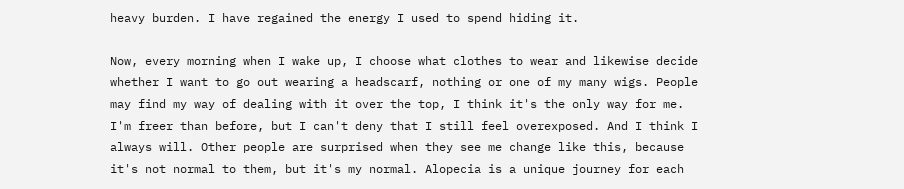heavy burden. I have regained the energy I used to spend hiding it.

Now, every morning when I wake up, I choose what clothes to wear and likewise decide whether I want to go out wearing a headscarf, nothing or one of my many wigs. People may find my way of dealing with it over the top, I think it's the only way for me. I'm freer than before, but I can't deny that I still feel overexposed. And I think I always will. Other people are surprised when they see me change like this, because it's not normal to them, but it's my normal. Alopecia is a unique journey for each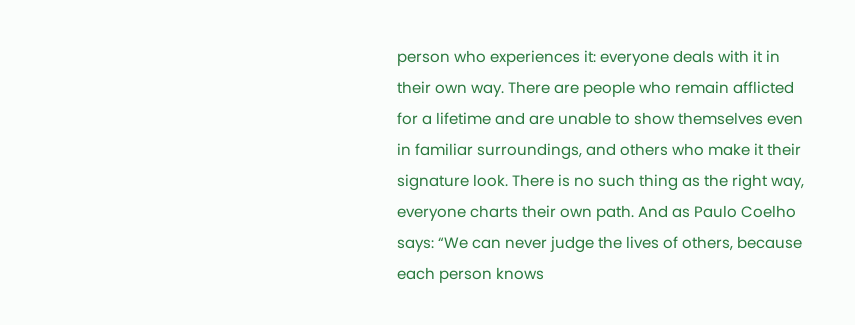person who experiences it: everyone deals with it in their own way. There are people who remain afflicted for a lifetime and are unable to show themselves even in familiar surroundings, and others who make it their signature look. There is no such thing as the right way, everyone charts their own path. And as Paulo Coelho says: “We can never judge the lives of others, because each person knows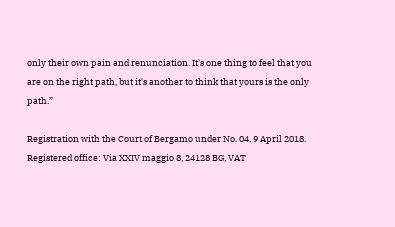only their own pain and renunciation. It's one thing to feel that you are on the right path, but it's another to think that yours is the only path.”

Registration with the Court of Bergamo under No. 04, 9 April 2018. Registered office: Via XXIV maggio 8, 24128 BG, VAT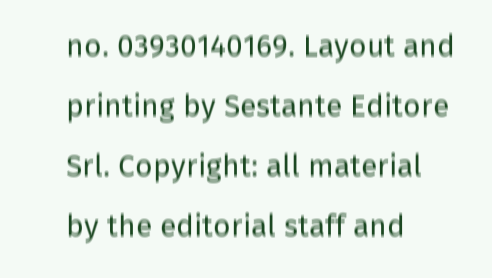no. 03930140169. Layout and printing by Sestante Editore Srl. Copyright: all material by the editorial staff and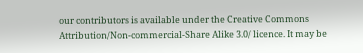our contributors is available under the Creative Commons Attribution/Non-commercial-Share Alike 3.0/ licence. It may be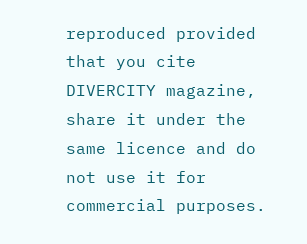reproduced provided that you cite DIVERCITY magazine, share it under the same licence and do not use it for commercial purposes.